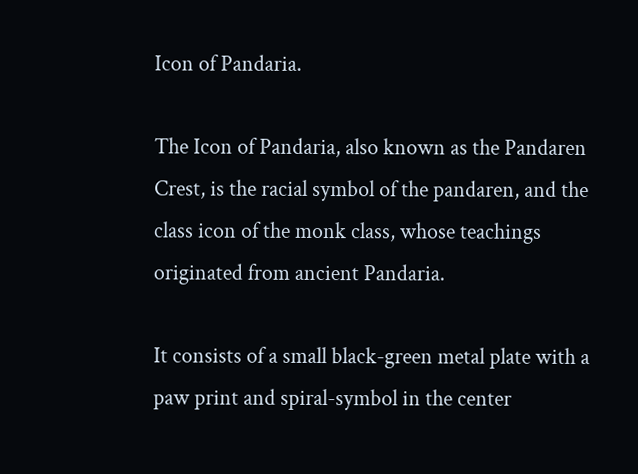Icon of Pandaria.

The Icon of Pandaria, also known as the Pandaren Crest, is the racial symbol of the pandaren, and the class icon of the monk class, whose teachings originated from ancient Pandaria.

It consists of a small black-green metal plate with a paw print and spiral-symbol in the center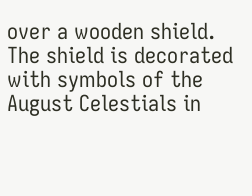over a wooden shield. The shield is decorated with symbols of the August Celestials in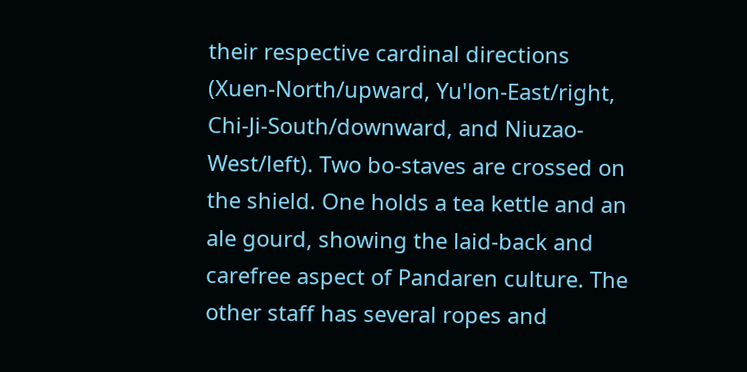their respective cardinal directions (Xuen-North/upward, Yu'lon-East/right, Chi-Ji-South/downward, and Niuzao-West/left). Two bo-staves are crossed on the shield. One holds a tea kettle and an ale gourd, showing the laid-back and carefree aspect of Pandaren culture. The other staff has several ropes and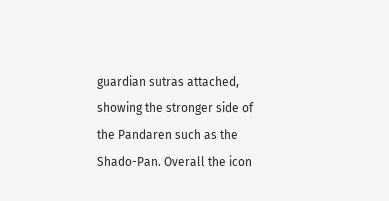guardian sutras attached, showing the stronger side of the Pandaren such as the Shado-Pan. Overall the icon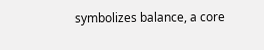symbolizes balance, a core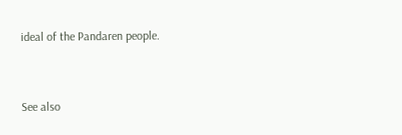ideal of the Pandaren people.


See also